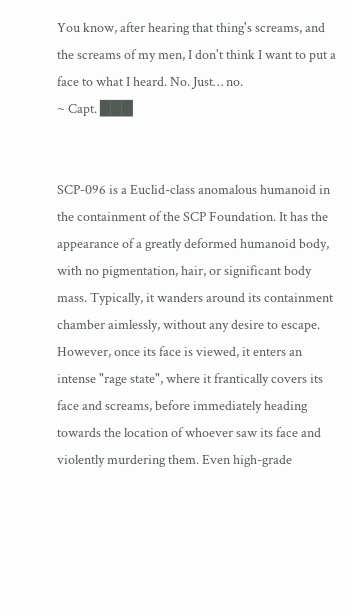You know, after hearing that thing's screams, and the screams of my men, I don't think I want to put a face to what I heard. No. Just… no.
~ Capt. ███


SCP-096 is a Euclid-class anomalous humanoid in the containment of the SCP Foundation. It has the appearance of a greatly deformed humanoid body, with no pigmentation, hair, or significant body mass. Typically, it wanders around its containment chamber aimlessly, without any desire to escape. However, once its face is viewed, it enters an intense "rage state", where it frantically covers its face and screams, before immediately heading towards the location of whoever saw its face and violently murdering them. Even high-grade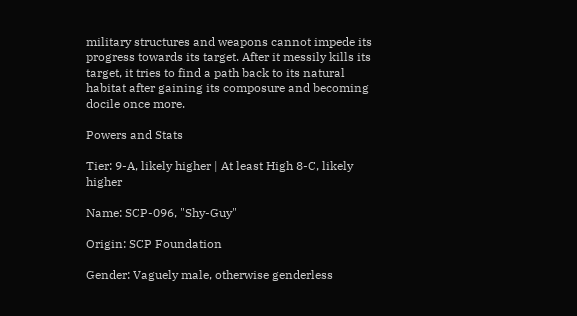military structures and weapons cannot impede its progress towards its target. After it messily kills its target, it tries to find a path back to its natural habitat after gaining its composure and becoming docile once more.

Powers and Stats

Tier: 9-A, likely higher | At least High 8-C, likely higher

Name: SCP-096, "Shy-Guy"

Origin: SCP Foundation

Gender: Vaguely male, otherwise genderless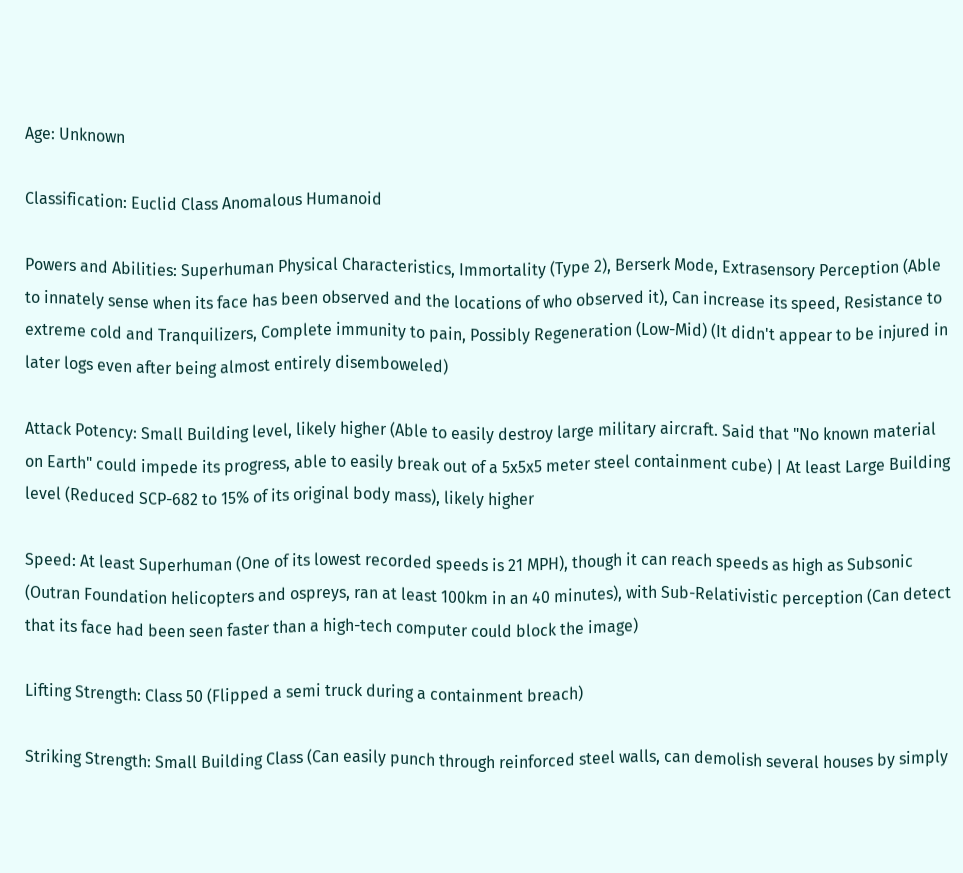Age: Unknown

Classification: Euclid Class Anomalous Humanoid

Powers and Abilities: Superhuman Physical Characteristics, Immortality (Type 2), Berserk Mode, Extrasensory Perception (Able to innately sense when its face has been observed and the locations of who observed it), Can increase its speed, Resistance to extreme cold and Tranquilizers, Complete immunity to pain, Possibly Regeneration (Low-Mid) (It didn't appear to be injured in later logs even after being almost entirely disemboweled)

Attack Potency: Small Building level, likely higher (Able to easily destroy large military aircraft. Said that "No known material on Earth" could impede its progress, able to easily break out of a 5x5x5 meter steel containment cube) | At least Large Building level (Reduced SCP-682 to 15% of its original body mass), likely higher

Speed: At least Superhuman (One of its lowest recorded speeds is 21 MPH), though it can reach speeds as high as Subsonic (Outran Foundation helicopters and ospreys, ran at least 100km in an 40 minutes), with Sub-Relativistic perception (Can detect that its face had been seen faster than a high-tech computer could block the image)

Lifting Strength: Class 50 (Flipped a semi truck during a containment breach)

Striking Strength: Small Building Class (Can easily punch through reinforced steel walls, can demolish several houses by simply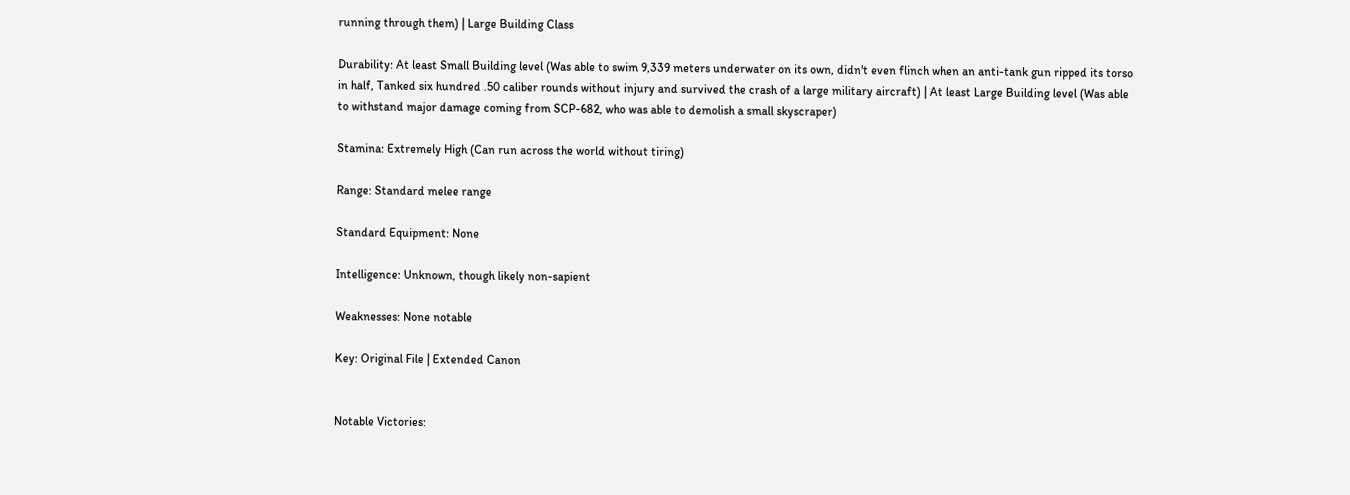running through them) | Large Building Class

Durability: At least Small Building level (Was able to swim 9,339 meters underwater on its own, didn't even flinch when an anti-tank gun ripped its torso in half, Tanked six hundred .50 caliber rounds without injury and survived the crash of a large military aircraft) | At least Large Building level (Was able to withstand major damage coming from SCP-682, who was able to demolish a small skyscraper)

Stamina: Extremely High (Can run across the world without tiring)

Range: Standard melee range

Standard Equipment: None

Intelligence: Unknown, though likely non-sapient

Weaknesses: None notable

Key: Original File | Extended Canon


Notable Victories: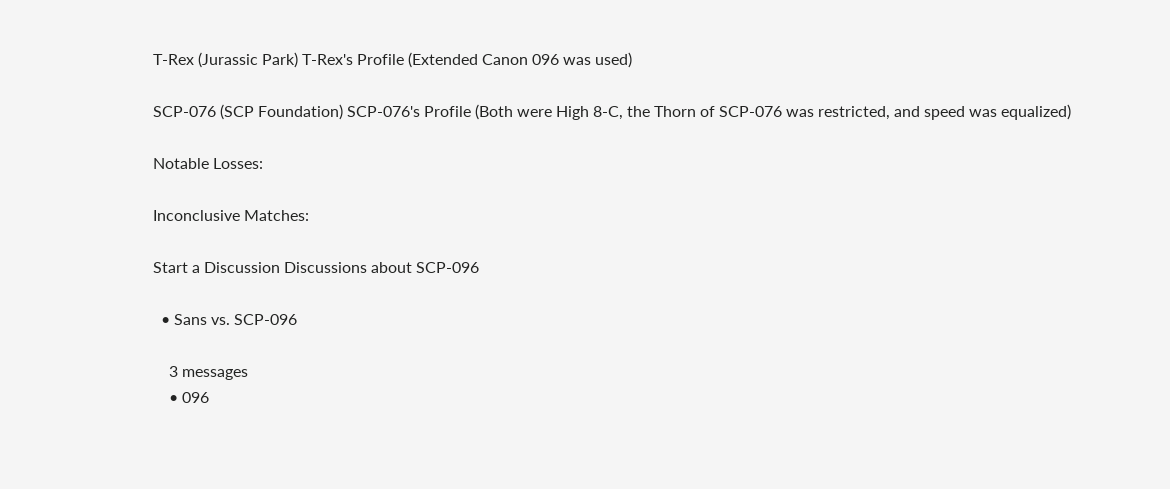T-Rex (Jurassic Park) T-Rex's Profile (Extended Canon 096 was used)

SCP-076 (SCP Foundation) SCP-076's Profile (Both were High 8-C, the Thorn of SCP-076 was restricted, and speed was equalized)

Notable Losses:

Inconclusive Matches:

Start a Discussion Discussions about SCP-096

  • Sans vs. SCP-096

    3 messages
    • 096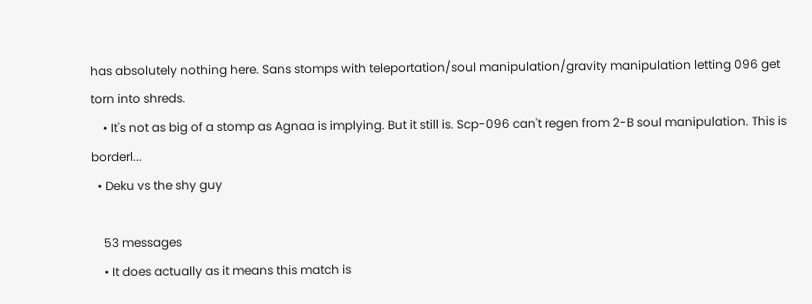has absolutely nothing here. Sans stomps with teleportation/soul manipulation/gravity manipulation letting 096 get torn into shreds.
    • It's not as big of a stomp as Agnaa is implying. But it still is. Scp-096 can't regen from 2-B soul manipulation. This is borderl...
  • Deku vs the shy guy

    53 messages
    • It does actually as it means this match is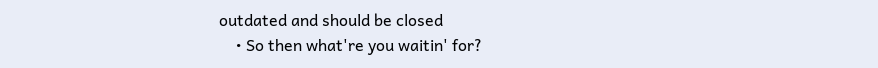outdated and should be closed
    • So then what're you waitin' for?